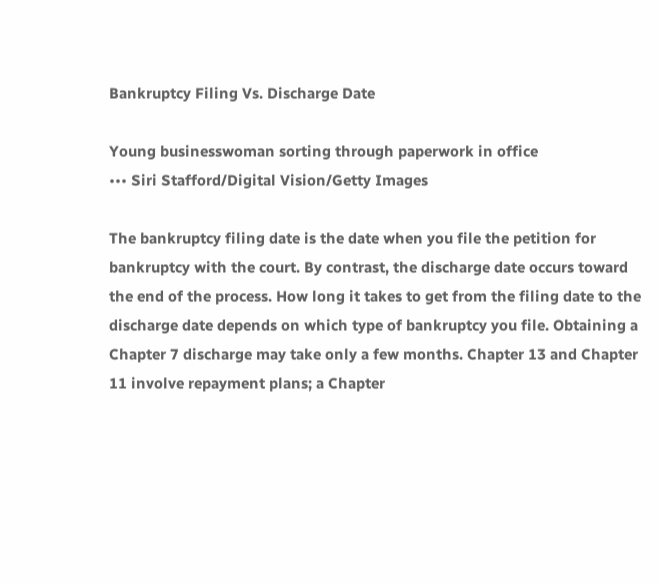Bankruptcy Filing Vs. Discharge Date

Young businesswoman sorting through paperwork in office
••• Siri Stafford/Digital Vision/Getty Images

The bankruptcy filing date is the date when you file the petition for bankruptcy with the court. By contrast, the discharge date occurs toward the end of the process. How long it takes to get from the filing date to the discharge date depends on which type of bankruptcy you file. Obtaining a Chapter 7 discharge may take only a few months. Chapter 13 and Chapter 11 involve repayment plans; a Chapter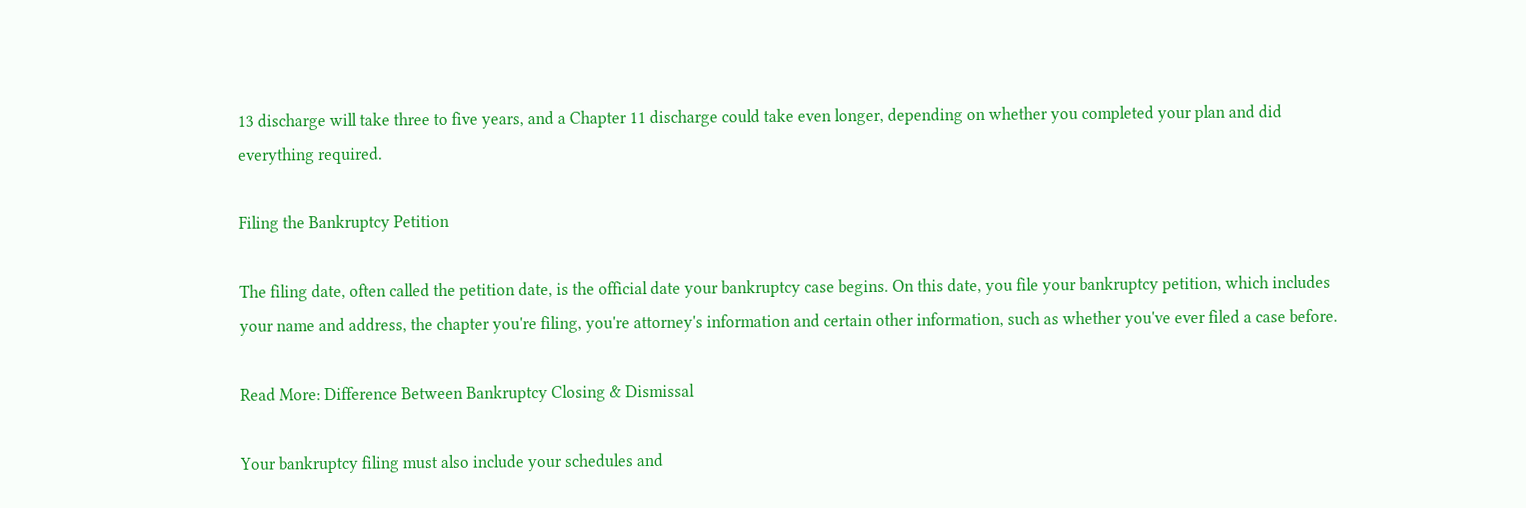13 discharge will take three to five years, and a Chapter 11 discharge could take even longer, depending on whether you completed your plan and did everything required.

Filing the Bankruptcy Petition

The filing date, often called the petition date, is the official date your bankruptcy case begins. On this date, you file your bankruptcy petition, which includes your name and address, the chapter you're filing, you're attorney's information and certain other information, such as whether you've ever filed a case before.

Read More: Difference Between Bankruptcy Closing & Dismissal

Your bankruptcy filing must also include your schedules and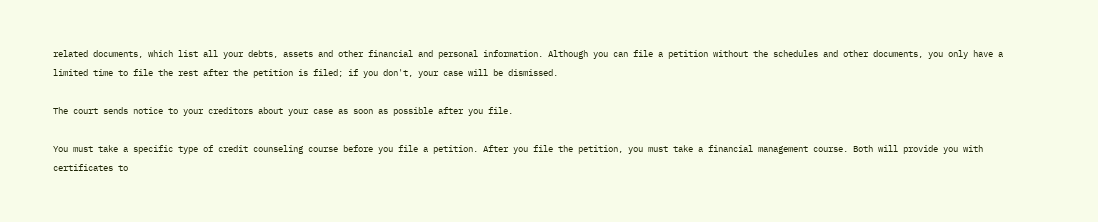related documents, which list all your debts, assets and other financial and personal information. Although you can file a petition without the schedules and other documents, you only have a limited time to file the rest after the petition is filed; if you don't, your case will be dismissed.

The court sends notice to your creditors about your case as soon as possible after you file.

You must take a specific type of credit counseling course before you file a petition. After you file the petition, you must take a financial management course. Both will provide you with certificates to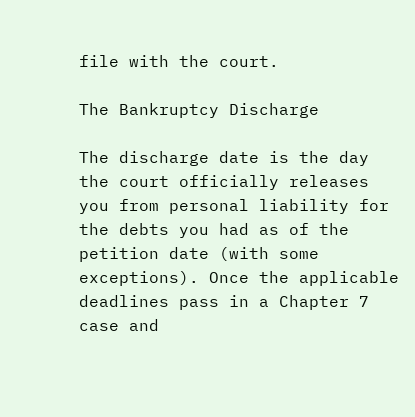file with the court.

The Bankruptcy Discharge

The discharge date is the day the court officially releases you from personal liability for the debts you had as of the petition date (with some exceptions). Once the applicable deadlines pass in a Chapter 7 case and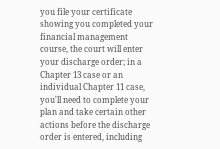you file your certificate showing you completed your financial management course, the court will enter your discharge order; in a Chapter 13 case or an individual Chapter 11 case, you'll need to complete your plan and take certain other actions before the discharge order is entered, including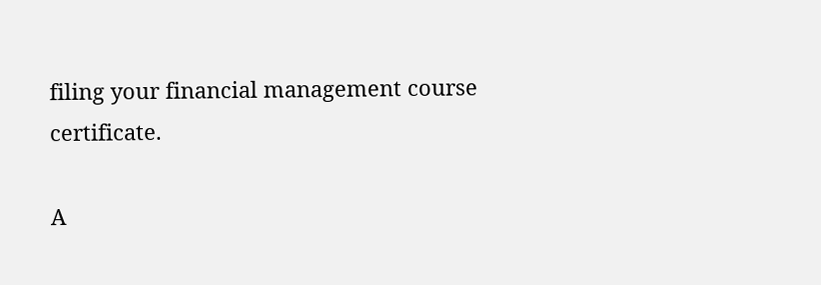filing your financial management course certificate.

A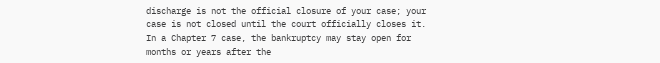discharge is not the official closure of your case; your case is not closed until the court officially closes it. In a Chapter 7 case, the bankruptcy may stay open for months or years after the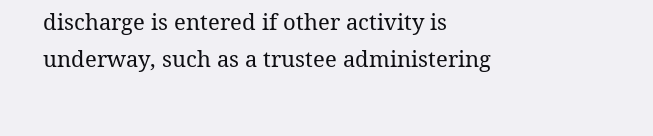discharge is entered if other activity is underway, such as a trustee administering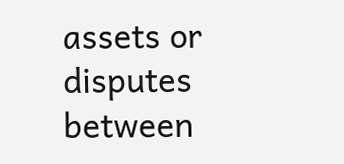assets or disputes between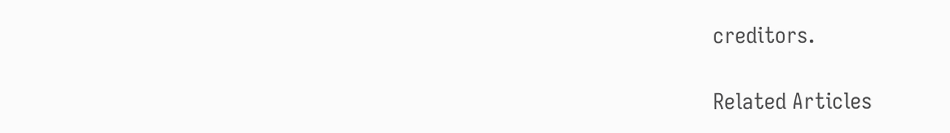creditors.

Related Articles